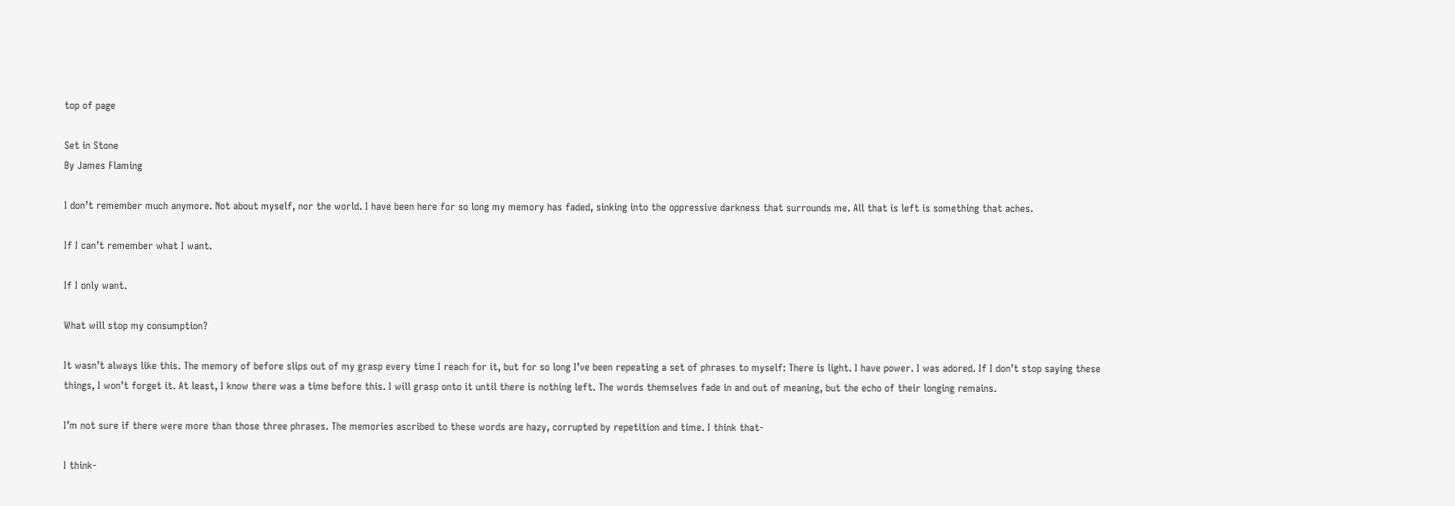top of page

Set in Stone
By James Flaming

I don’t remember much anymore. Not about myself, nor the world. I have been here for so long my memory has faded, sinking into the oppressive darkness that surrounds me. All that is left is something that aches.

If I can’t remember what I want.

If I only want.

What will stop my consumption?

It wasn’t always like this. The memory of before slips out of my grasp every time I reach for it, but for so long I’ve been repeating a set of phrases to myself: There is light. I have power. I was adored. If I don’t stop saying these things, I won’t forget it. At least, I know there was a time before this. I will grasp onto it until there is nothing left. The words themselves fade in and out of meaning, but the echo of their longing remains.

I’m not sure if there were more than those three phrases. The memories ascribed to these words are hazy, corrupted by repetition and time. I think that-

I think-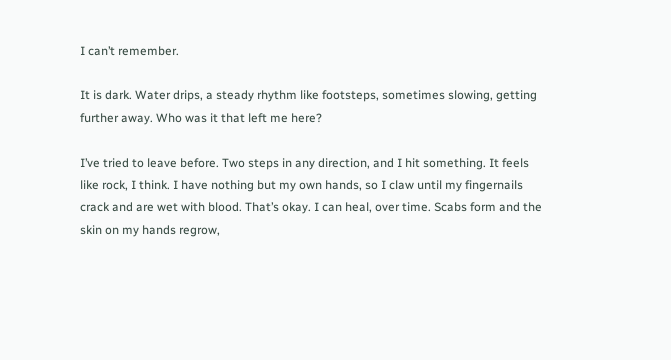I can’t remember.

It is dark. Water drips, a steady rhythm like footsteps, sometimes slowing, getting further away. Who was it that left me here?

I’ve tried to leave before. Two steps in any direction, and I hit something. It feels like rock, I think. I have nothing but my own hands, so I claw until my fingernails crack and are wet with blood. That’s okay. I can heal, over time. Scabs form and the skin on my hands regrow,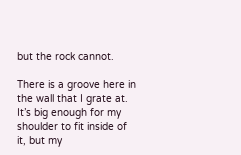but the rock cannot.

There is a groove here in the wall that I grate at. It’s big enough for my shoulder to fit inside of it, but my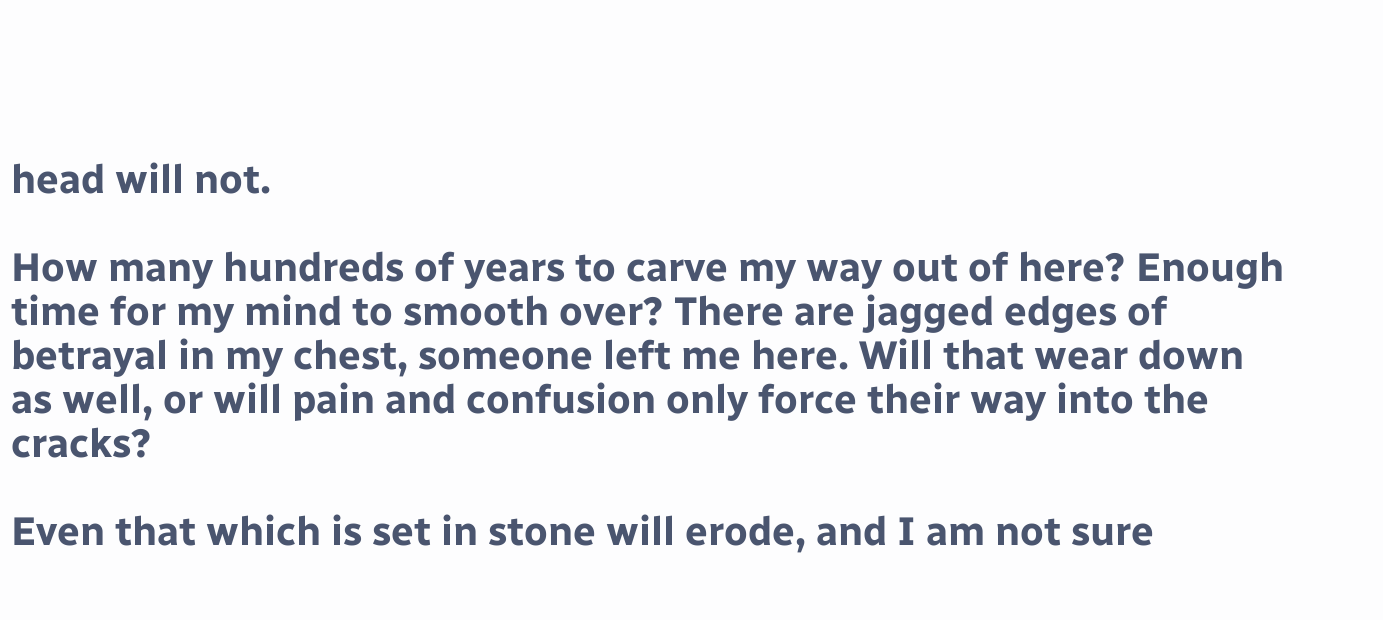head will not.

How many hundreds of years to carve my way out of here? Enough time for my mind to smooth over? There are jagged edges of betrayal in my chest, someone left me here. Will that wear down as well, or will pain and confusion only force their way into the cracks?

Even that which is set in stone will erode, and I am not sure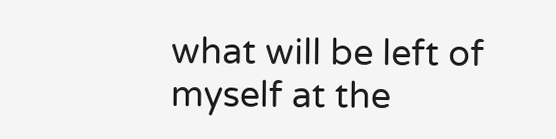what will be left of myself at the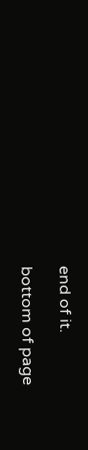end of it.

bottom of page